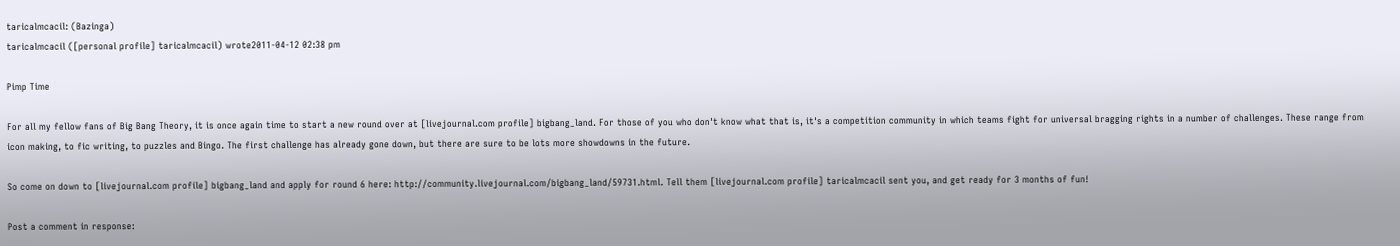taricalmcacil: (Bazinga)
taricalmcacil ([personal profile] taricalmcacil) wrote2011-04-12 02:38 pm

Pimp Time

For all my fellow fans of Big Bang Theory, it is once again time to start a new round over at [livejournal.com profile] bigbang_land. For those of you who don't know what that is, it's a competition community in which teams fight for universal bragging rights in a number of challenges. These range from icon making, to fic writing, to puzzles and Bingo. The first challenge has already gone down, but there are sure to be lots more showdowns in the future.

So come on down to [livejournal.com profile] bigbang_land and apply for round 6 here: http://community.livejournal.com/bigbang_land/59731.html. Tell them [livejournal.com profile] taricalmcacil sent you, and get ready for 3 months of fun!

Post a comment in response: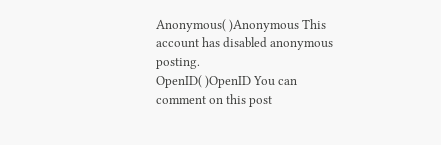Anonymous( )Anonymous This account has disabled anonymous posting.
OpenID( )OpenID You can comment on this post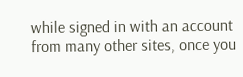while signed in with an account from many other sites, once you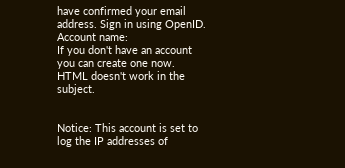have confirmed your email address. Sign in using OpenID.
Account name:
If you don't have an account you can create one now.
HTML doesn't work in the subject.


Notice: This account is set to log the IP addresses of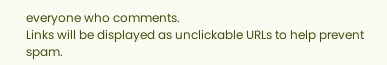everyone who comments.
Links will be displayed as unclickable URLs to help prevent spam.